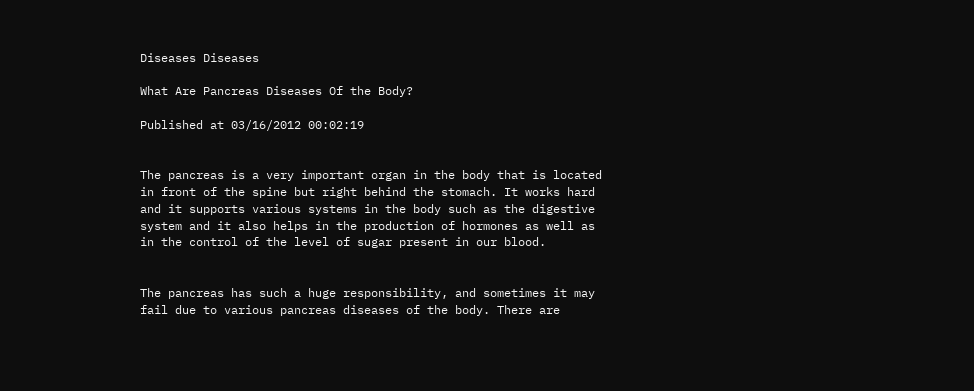Diseases Diseases

What Are Pancreas Diseases Of the Body?

Published at 03/16/2012 00:02:19


The pancreas is a very important organ in the body that is located in front of the spine but right behind the stomach. It works hard and it supports various systems in the body such as the digestive system and it also helps in the production of hormones as well as in the control of the level of sugar present in our blood.


The pancreas has such a huge responsibility, and sometimes it may fail due to various pancreas diseases of the body. There are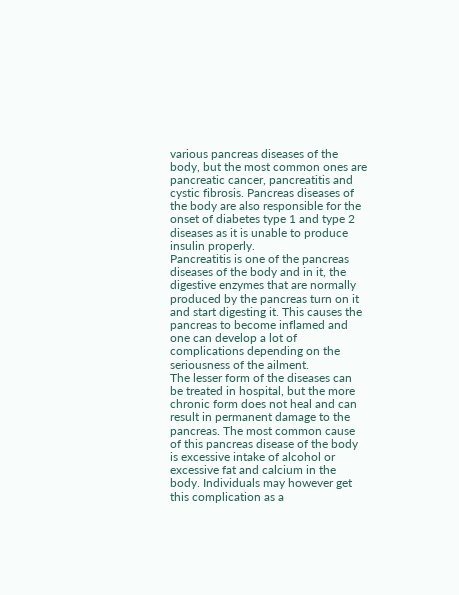various pancreas diseases of the body, but the most common ones are pancreatic cancer, pancreatitis and cystic fibrosis. Pancreas diseases of the body are also responsible for the onset of diabetes type 1 and type 2 diseases as it is unable to produce insulin properly.
Pancreatitis is one of the pancreas diseases of the body and in it, the digestive enzymes that are normally produced by the pancreas turn on it and start digesting it. This causes the pancreas to become inflamed and one can develop a lot of complications depending on the seriousness of the ailment.
The lesser form of the diseases can be treated in hospital, but the more chronic form does not heal and can result in permanent damage to the pancreas. The most common cause of this pancreas disease of the body is excessive intake of alcohol or excessive fat and calcium in the body. Individuals may however get this complication as a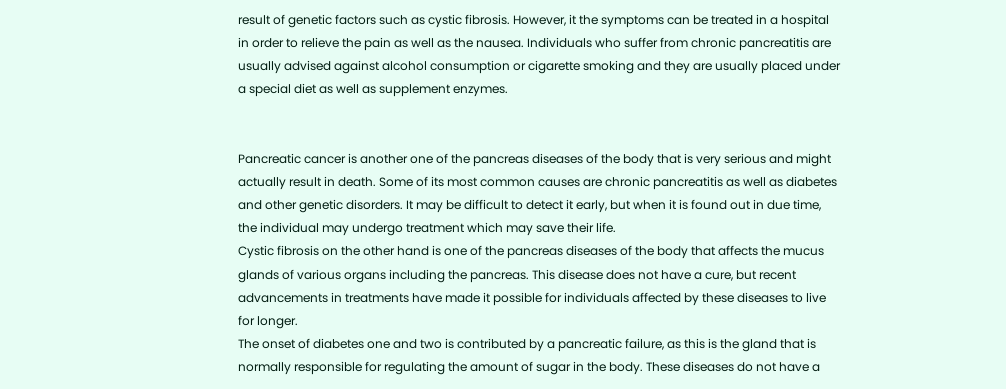result of genetic factors such as cystic fibrosis. However, it the symptoms can be treated in a hospital in order to relieve the pain as well as the nausea. Individuals who suffer from chronic pancreatitis are usually advised against alcohol consumption or cigarette smoking and they are usually placed under a special diet as well as supplement enzymes.


Pancreatic cancer is another one of the pancreas diseases of the body that is very serious and might actually result in death. Some of its most common causes are chronic pancreatitis as well as diabetes and other genetic disorders. It may be difficult to detect it early, but when it is found out in due time, the individual may undergo treatment which may save their life.
Cystic fibrosis on the other hand is one of the pancreas diseases of the body that affects the mucus glands of various organs including the pancreas. This disease does not have a cure, but recent advancements in treatments have made it possible for individuals affected by these diseases to live for longer.
The onset of diabetes one and two is contributed by a pancreatic failure, as this is the gland that is normally responsible for regulating the amount of sugar in the body. These diseases do not have a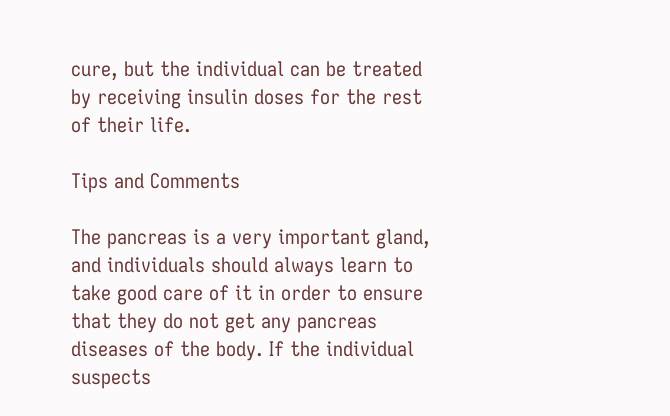cure, but the individual can be treated by receiving insulin doses for the rest of their life.

Tips and Comments

The pancreas is a very important gland, and individuals should always learn to take good care of it in order to ensure that they do not get any pancreas diseases of the body. If the individual suspects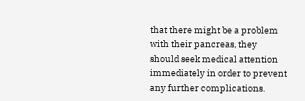that there might be a problem with their pancreas, they should seek medical attention immediately in order to prevent any further complications.